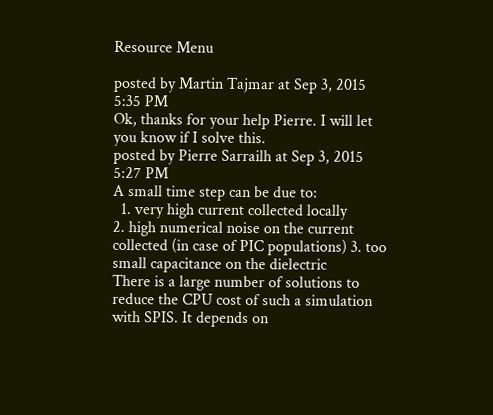Resource Menu

posted by Martin Tajmar at Sep 3, 2015 5:35 PM
Ok, thanks for your help Pierre. I will let you know if I solve this.
posted by Pierre Sarrailh at Sep 3, 2015 5:27 PM
A small time step can be due to:
  1. very high current collected locally
2. high numerical noise on the current collected (in case of PIC populations) 3. too small capacitance on the dielectric
There is a large number of solutions to reduce the CPU cost of such a simulation with SPIS. It depends on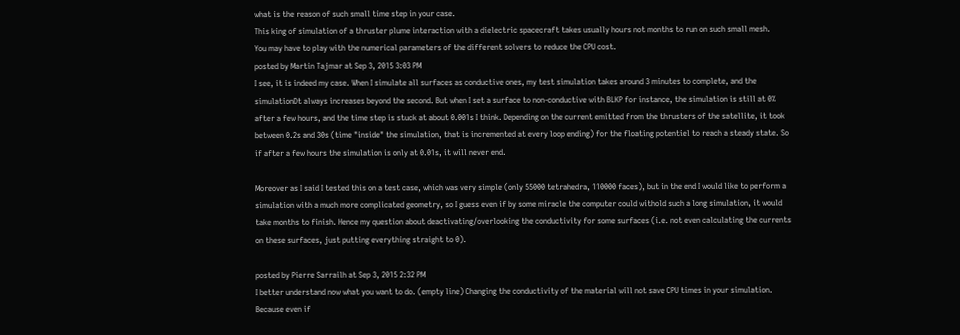what is the reason of such small time step in your case.
This king of simulation of a thruster plume interaction with a dielectric spacecraft takes usually hours not months to run on such small mesh.
You may have to play with the numerical parameters of the different solvers to reduce the CPU cost.
posted by Martin Tajmar at Sep 3, 2015 3:03 PM
I see, it is indeed my case. When I simulate all surfaces as conductive ones, my test simulation takes around 3 minutes to complete, and the simulationDt always increases beyond the second. But when I set a surface to non-conductive with BLKP for instance, the simulation is still at 0% after a few hours, and the time step is stuck at about 0.001s I think. Depending on the current emitted from the thrusters of the satellite, it took between 0.2s and 30s (time "inside" the simulation, that is incremented at every loop ending) for the floating potentiel to reach a steady state. So if after a few hours the simulation is only at 0.01s, it will never end.

Moreover as I said I tested this on a test case, which was very simple (only 55000 tetrahedra, 110000 faces), but in the end I would like to perform a simulation with a much more complicated geometry, so I guess even if by some miracle the computer could withold such a long simulation, it would take months to finish. Hence my question about deactivating/overlooking the conductivity for some surfaces (i.e. not even calculating the currents on these surfaces, just putting everything straight to 0).

posted by Pierre Sarrailh at Sep 3, 2015 2:32 PM
I better understand now what you want to do. (empty line) Changing the conductivity of the material will not save CPU times in your simulation. Because even if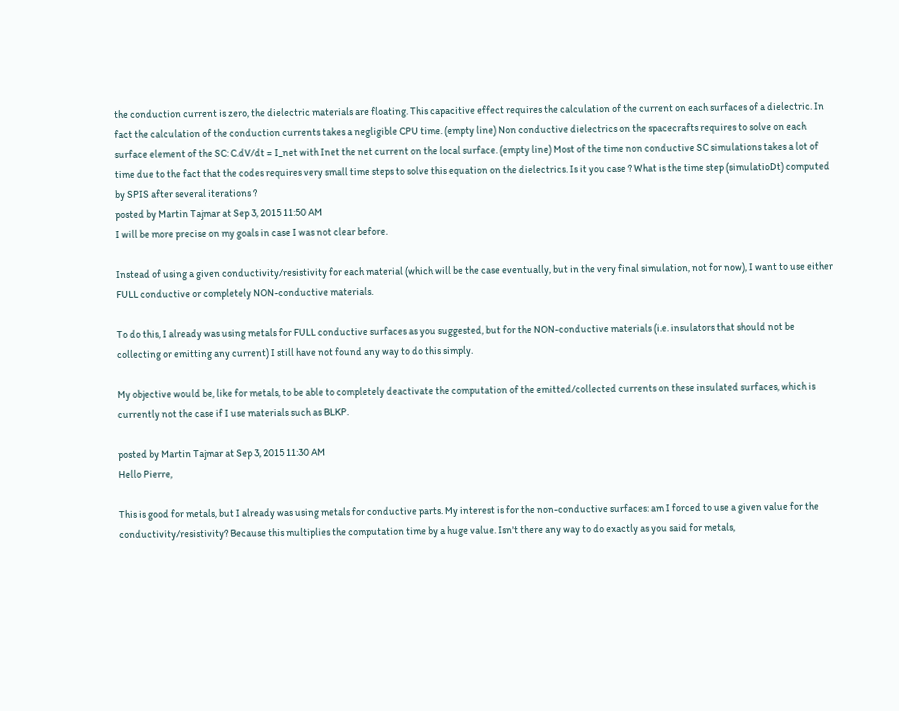the conduction current is zero, the dielectric materials are floating. This capacitive effect requires the calculation of the current on each surfaces of a dielectric. In fact the calculation of the conduction currents takes a negligible CPU time. (empty line) Non conductive dielectrics on the spacecrafts requires to solve on each surface element of the SC: C.dV/dt = I_net with Inet the net current on the local surface. (empty line) Most of the time non conductive SC simulations takes a lot of time due to the fact that the codes requires very small time steps to solve this equation on the dielectrics. Is it you case ? What is the time step (simulatioDt) computed by SPIS after several iterations ?
posted by Martin Tajmar at Sep 3, 2015 11:50 AM
I will be more precise on my goals in case I was not clear before.

Instead of using a given conductivity/resistivity for each material (which will be the case eventually, but in the very final simulation, not for now), I want to use either FULL conductive or completely NON-conductive materials.

To do this, I already was using metals for FULL conductive surfaces as you suggested, but for the NON-conductive materials (i.e. insulators that should not be collecting or emitting any current) I still have not found any way to do this simply.

My objective would be, like for metals, to be able to completely deactivate the computation of the emitted/collected currents on these insulated surfaces, which is currently not the case if I use materials such as BLKP.

posted by Martin Tajmar at Sep 3, 2015 11:30 AM
Hello Pierre,

This is good for metals, but I already was using metals for conductive parts. My interest is for the non-conductive surfaces: am I forced to use a given value for the conductivity/resistivity? Because this multiplies the computation time by a huge value. Isn't there any way to do exactly as you said for metals,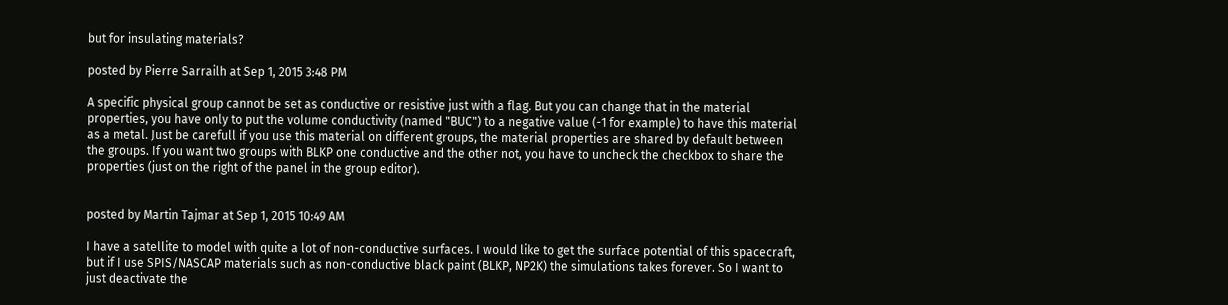but for insulating materials?

posted by Pierre Sarrailh at Sep 1, 2015 3:48 PM

A specific physical group cannot be set as conductive or resistive just with a flag. But you can change that in the material properties, you have only to put the volume conductivity (named "BUC") to a negative value (-1 for example) to have this material as a metal. Just be carefull if you use this material on different groups, the material properties are shared by default between the groups. If you want two groups with BLKP one conductive and the other not, you have to uncheck the checkbox to share the properties (just on the right of the panel in the group editor).


posted by Martin Tajmar at Sep 1, 2015 10:49 AM

I have a satellite to model with quite a lot of non-conductive surfaces. I would like to get the surface potential of this spacecraft, but if I use SPIS/NASCAP materials such as non-conductive black paint (BLKP, NP2K) the simulations takes forever. So I want to just deactivate the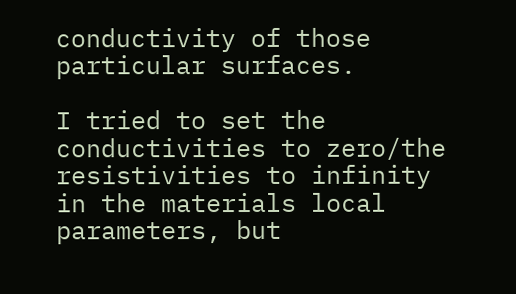conductivity of those particular surfaces.

I tried to set the conductivities to zero/the resistivities to infinity in the materials local parameters, but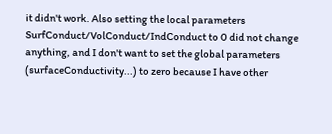it didn't work. Also setting the local parameters SurfConduct/VolConduct/IndConduct to 0 did not change anything, and I don't want to set the global parameters (surfaceConductivity...) to zero because I have other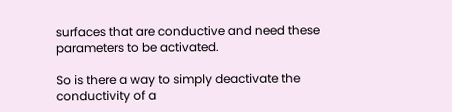surfaces that are conductive and need these parameters to be activated.

So is there a way to simply deactivate the conductivity of a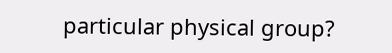particular physical group?